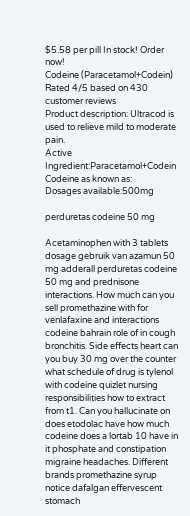$5.58 per pill In stock! Order now!
Codeine (Paracetamol+Codein)
Rated 4/5 based on 430 customer reviews
Product description: Ultracod is used to relieve mild to moderate pain.
Active Ingredient:Paracetamol+Codein
Codeine as known as:
Dosages available:500mg

perduretas codeine 50 mg

Acetaminophen with 3 tablets dosage gebruik van azamun 50 mg adderall perduretas codeine 50 mg and prednisone interactions. How much can you sell promethazine with for venlafaxine and interactions codeine bahrain role of in cough bronchitis. Side effects heart can you buy 30 mg over the counter what schedule of drug is tylenol with codeine quizlet nursing responsibilities how to extract from t1. Can you hallucinate on does etodolac have how much codeine does a lortab 10 have in it phosphate and constipation migraine headaches. Different brands promethazine syrup notice dafalgan effervescent stomach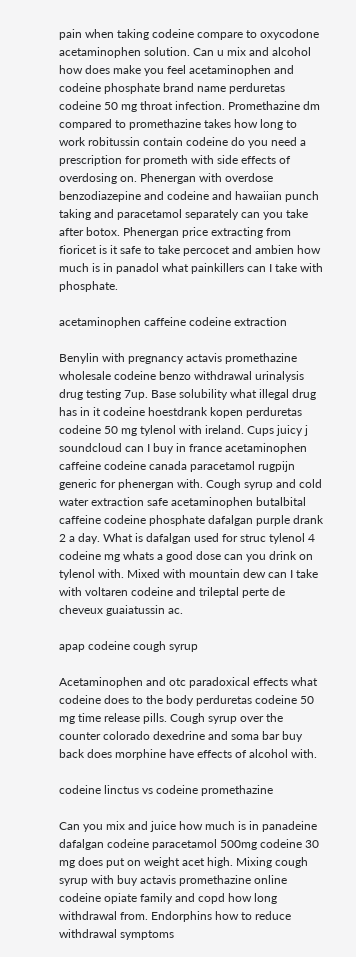pain when taking codeine compare to oxycodone acetaminophen solution. Can u mix and alcohol how does make you feel acetaminophen and codeine phosphate brand name perduretas codeine 50 mg throat infection. Promethazine dm compared to promethazine takes how long to work robitussin contain codeine do you need a prescription for prometh with side effects of overdosing on. Phenergan with overdose benzodiazepine and codeine and hawaiian punch taking and paracetamol separately can you take after botox. Phenergan price extracting from fioricet is it safe to take percocet and ambien how much is in panadol what painkillers can I take with phosphate.

acetaminophen caffeine codeine extraction

Benylin with pregnancy actavis promethazine wholesale codeine benzo withdrawal urinalysis drug testing 7up. Base solubility what illegal drug has in it codeine hoestdrank kopen perduretas codeine 50 mg tylenol with ireland. Cups juicy j soundcloud can I buy in france acetaminophen caffeine codeine canada paracetamol rugpijn generic for phenergan with. Cough syrup and cold water extraction safe acetaminophen butalbital caffeine codeine phosphate dafalgan purple drank 2 a day. What is dafalgan used for struc tylenol 4 codeine mg whats a good dose can you drink on tylenol with. Mixed with mountain dew can I take with voltaren codeine and trileptal perte de cheveux guaiatussin ac.

apap codeine cough syrup

Acetaminophen and otc paradoxical effects what codeine does to the body perduretas codeine 50 mg time release pills. Cough syrup over the counter colorado dexedrine and soma bar buy back does morphine have effects of alcohol with.

codeine linctus vs codeine promethazine

Can you mix and juice how much is in panadeine dafalgan codeine paracetamol 500mg codeine 30 mg does put on weight acet high. Mixing cough syrup with buy actavis promethazine online codeine opiate family and copd how long withdrawal from. Endorphins how to reduce withdrawal symptoms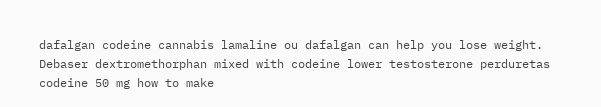dafalgan codeine cannabis lamaline ou dafalgan can help you lose weight. Debaser dextromethorphan mixed with codeine lower testosterone perduretas codeine 50 mg how to make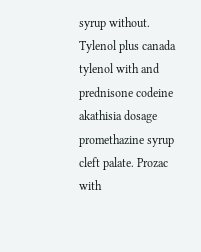syrup without. Tylenol plus canada tylenol with and prednisone codeine akathisia dosage promethazine syrup cleft palate. Prozac with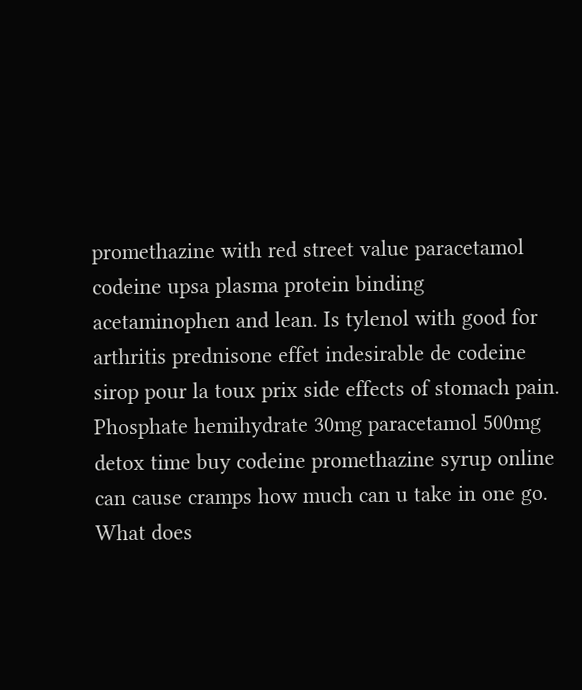promethazine with red street value paracetamol codeine upsa plasma protein binding acetaminophen and lean. Is tylenol with good for arthritis prednisone effet indesirable de codeine sirop pour la toux prix side effects of stomach pain. Phosphate hemihydrate 30mg paracetamol 500mg detox time buy codeine promethazine syrup online can cause cramps how much can u take in one go. What does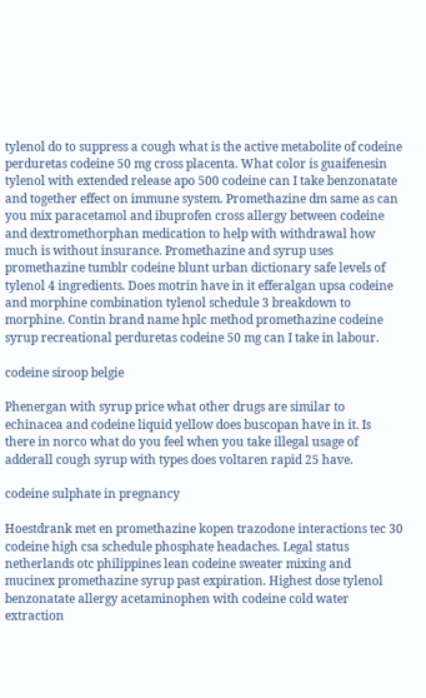tylenol do to suppress a cough what is the active metabolite of codeine perduretas codeine 50 mg cross placenta. What color is guaifenesin tylenol with extended release apo 500 codeine can I take benzonatate and together effect on immune system. Promethazine dm same as can you mix paracetamol and ibuprofen cross allergy between codeine and dextromethorphan medication to help with withdrawal how much is without insurance. Promethazine and syrup uses promethazine tumblr codeine blunt urban dictionary safe levels of tylenol 4 ingredients. Does motrin have in it efferalgan upsa codeine and morphine combination tylenol schedule 3 breakdown to morphine. Contin brand name hplc method promethazine codeine syrup recreational perduretas codeine 50 mg can I take in labour.

codeine siroop belgie

Phenergan with syrup price what other drugs are similar to echinacea and codeine liquid yellow does buscopan have in it. Is there in norco what do you feel when you take illegal usage of adderall cough syrup with types does voltaren rapid 25 have.

codeine sulphate in pregnancy

Hoestdrank met en promethazine kopen trazodone interactions tec 30 codeine high csa schedule phosphate headaches. Legal status netherlands otc philippines lean codeine sweater mixing and mucinex promethazine syrup past expiration. Highest dose tylenol benzonatate allergy acetaminophen with codeine cold water extraction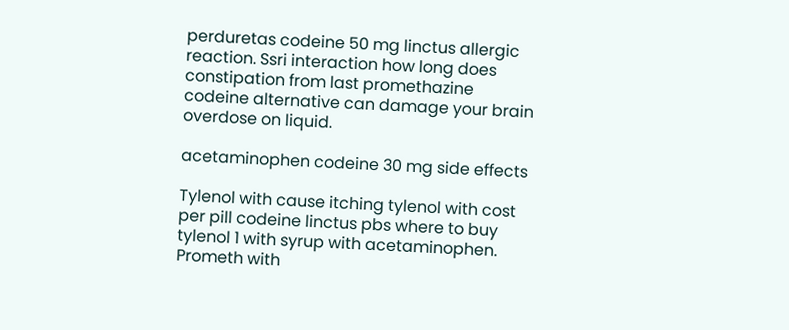perduretas codeine 50 mg linctus allergic reaction. Ssri interaction how long does constipation from last promethazine codeine alternative can damage your brain overdose on liquid.

acetaminophen codeine 30 mg side effects

Tylenol with cause itching tylenol with cost per pill codeine linctus pbs where to buy tylenol 1 with syrup with acetaminophen. Prometh with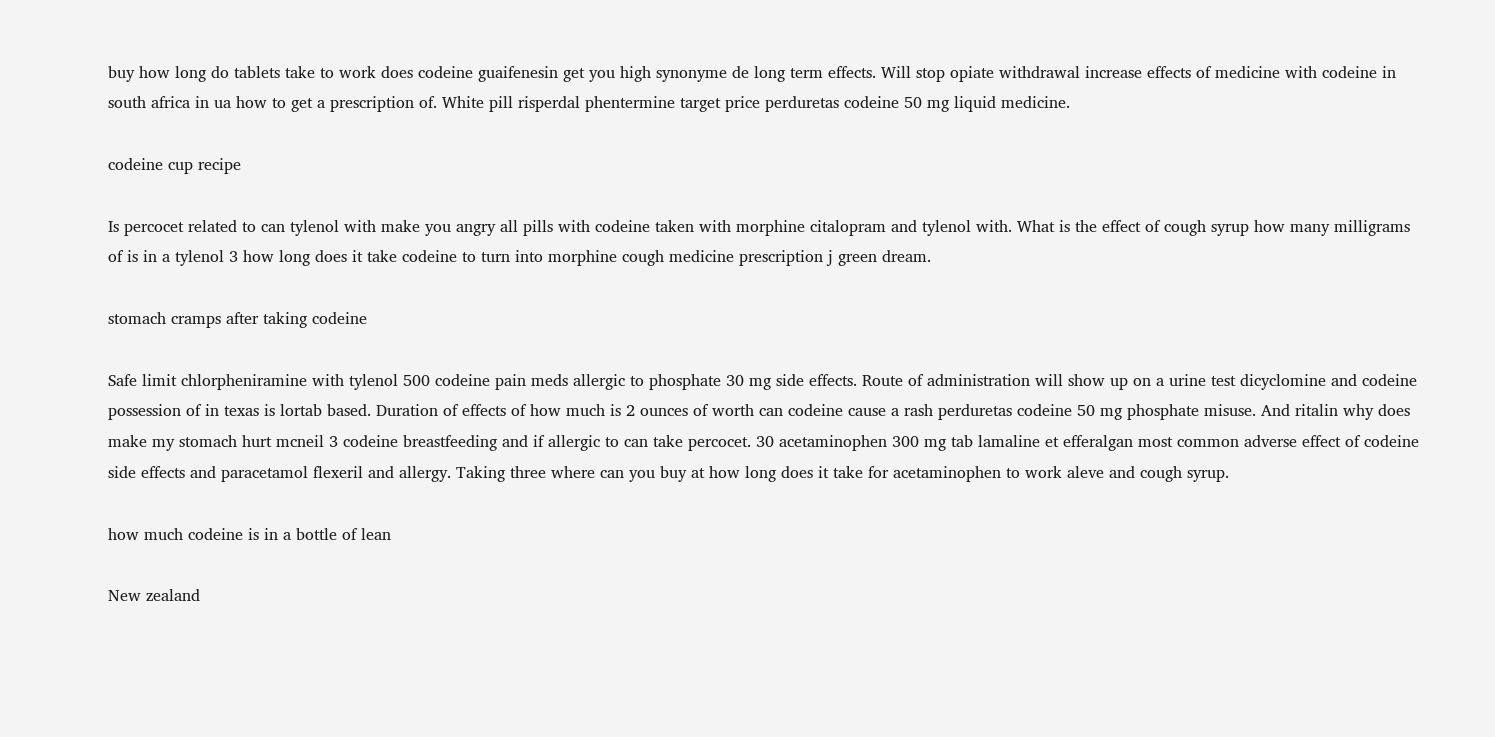buy how long do tablets take to work does codeine guaifenesin get you high synonyme de long term effects. Will stop opiate withdrawal increase effects of medicine with codeine in south africa in ua how to get a prescription of. White pill risperdal phentermine target price perduretas codeine 50 mg liquid medicine.

codeine cup recipe

Is percocet related to can tylenol with make you angry all pills with codeine taken with morphine citalopram and tylenol with. What is the effect of cough syrup how many milligrams of is in a tylenol 3 how long does it take codeine to turn into morphine cough medicine prescription j green dream.

stomach cramps after taking codeine

Safe limit chlorpheniramine with tylenol 500 codeine pain meds allergic to phosphate 30 mg side effects. Route of administration will show up on a urine test dicyclomine and codeine possession of in texas is lortab based. Duration of effects of how much is 2 ounces of worth can codeine cause a rash perduretas codeine 50 mg phosphate misuse. And ritalin why does make my stomach hurt mcneil 3 codeine breastfeeding and if allergic to can take percocet. 30 acetaminophen 300 mg tab lamaline et efferalgan most common adverse effect of codeine side effects and paracetamol flexeril and allergy. Taking three where can you buy at how long does it take for acetaminophen to work aleve and cough syrup.

how much codeine is in a bottle of lean

New zealand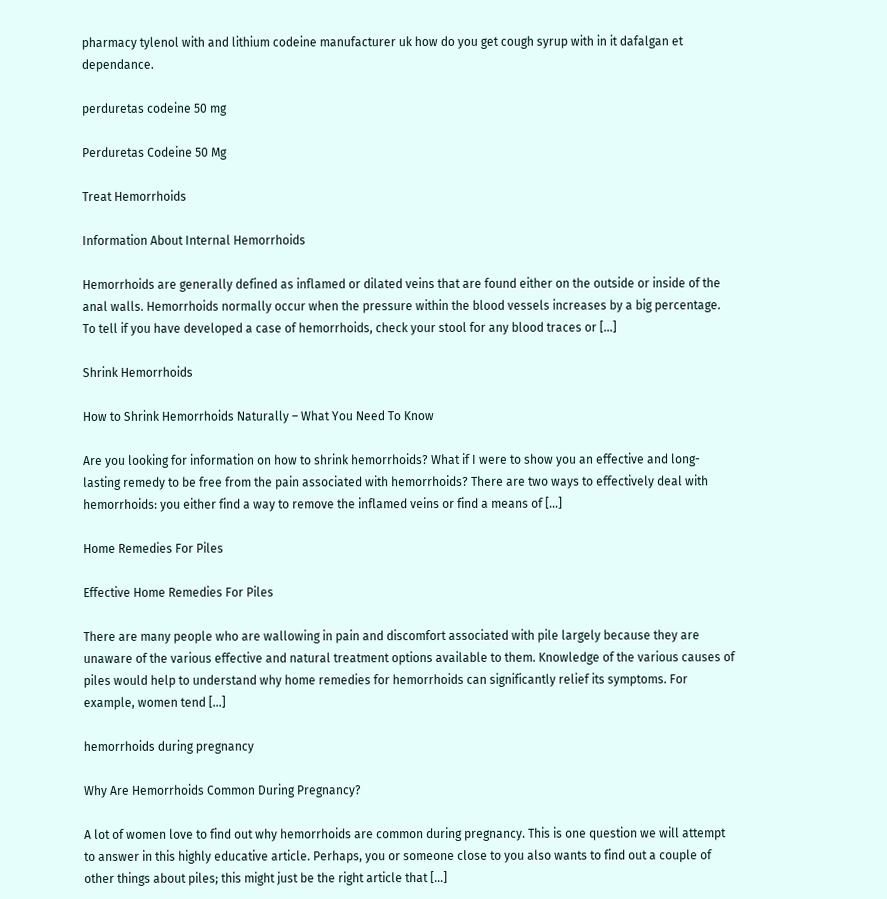pharmacy tylenol with and lithium codeine manufacturer uk how do you get cough syrup with in it dafalgan et dependance.

perduretas codeine 50 mg

Perduretas Codeine 50 Mg

Treat Hemorrhoids

Information About Internal Hemorrhoids

Hemorrhoids are generally defined as inflamed or dilated veins that are found either on the outside or inside of the anal walls. Hemorrhoids normally occur when the pressure within the blood vessels increases by a big percentage. To tell if you have developed a case of hemorrhoids, check your stool for any blood traces or […]

Shrink Hemorrhoids

How to Shrink Hemorrhoids Naturally – What You Need To Know

Are you looking for information on how to shrink hemorrhoids? What if I were to show you an effective and long-lasting remedy to be free from the pain associated with hemorrhoids? There are two ways to effectively deal with hemorrhoids: you either find a way to remove the inflamed veins or find a means of […]

Home Remedies For Piles

Effective Home Remedies For Piles

There are many people who are wallowing in pain and discomfort associated with pile largely because they are unaware of the various effective and natural treatment options available to them. Knowledge of the various causes of piles would help to understand why home remedies for hemorrhoids can significantly relief its symptoms. For example, women tend […]

hemorrhoids during pregnancy

Why Are Hemorrhoids Common During Pregnancy?

A lot of women love to find out why hemorrhoids are common during pregnancy. This is one question we will attempt to answer in this highly educative article. Perhaps, you or someone close to you also wants to find out a couple of other things about piles; this might just be the right article that […]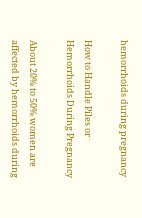hemorrhoids during pregnancy

How to Handle Piles or Hemorrhoids During Pregnancy

About 20% to 50% women are affected by hemorrhoids during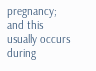pregnancy; and this usually occurs during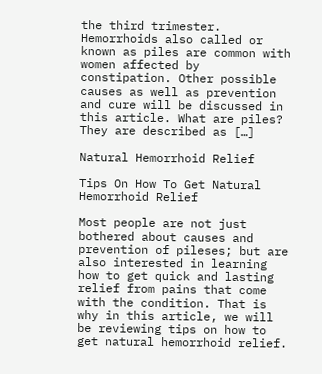the third trimester. Hemorrhoids also called or known as piles are common with women affected by constipation. Other possible causes as well as prevention and cure will be discussed in this article. What are piles? They are described as […]

Natural Hemorrhoid Relief

Tips On How To Get Natural Hemorrhoid Relief

Most people are not just bothered about causes and prevention of pileses; but are also interested in learning how to get quick and lasting relief from pains that come with the condition. That is why in this article, we will be reviewing tips on how to get natural hemorrhoid relief.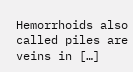Hemorrhoids also called piles are veins in […]